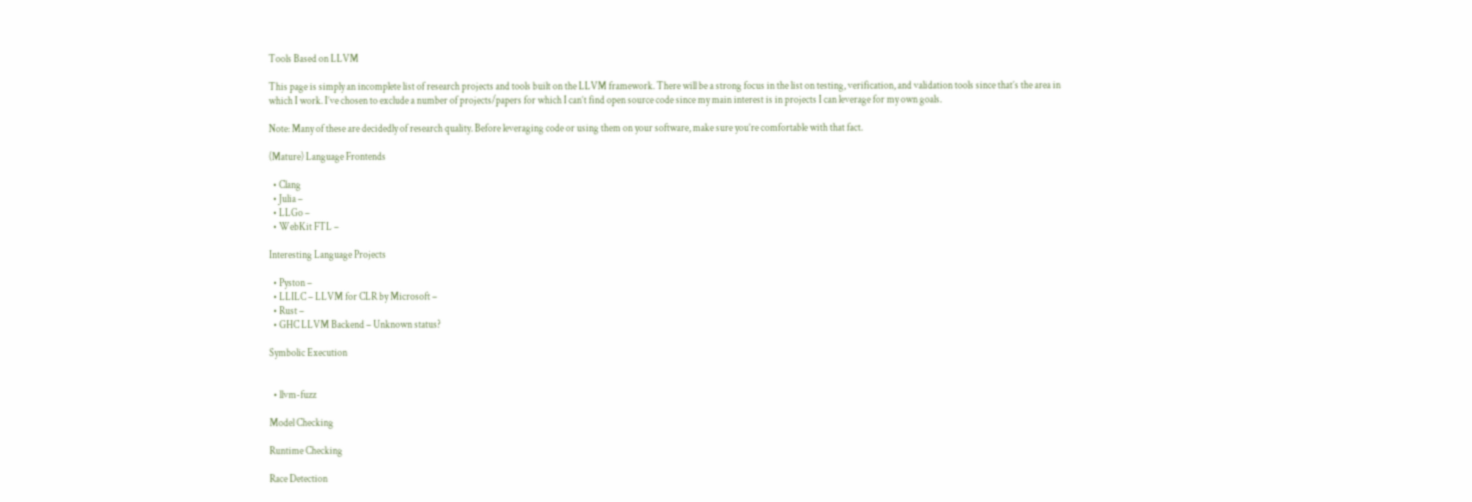Tools Based on LLVM

This page is simply an incomplete list of research projects and tools built on the LLVM framework. There will be a strong focus in the list on testing, verification, and validation tools since that’s the area in which I work. I’ve chosen to exclude a number of projects/papers for which I can’t find open source code since my main interest is in projects I can leverage for my own goals.

Note: Many of these are decidedly of research quality. Before leveraging code or using them on your software, make sure you’re comfortable with that fact.

(Mature) Language Frontends

  • Clang
  • Julia –
  • LLGo –
  • WebKit FTL –

Interesting Language Projects

  • Pyston –
  • LLILC – LLVM for CLR by Microsoft –
  • Rust –
  • GHC LLVM Backend – Unknown status?

Symbolic Execution


  • llvm-fuzz

Model Checking

Runtime Checking

Race Detection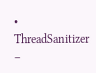• ThreadSanitizer –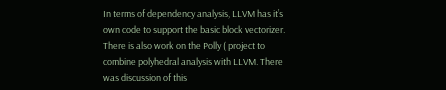In terms of dependency analysis, LLVM has it’s own code to support the basic block vectorizer. There is also work on the Polly ( project to combine polyhedral analysis with LLVM. There was discussion of this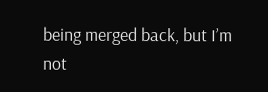being merged back, but I’m not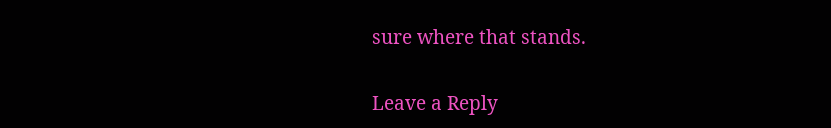sure where that stands.

Leave a Reply